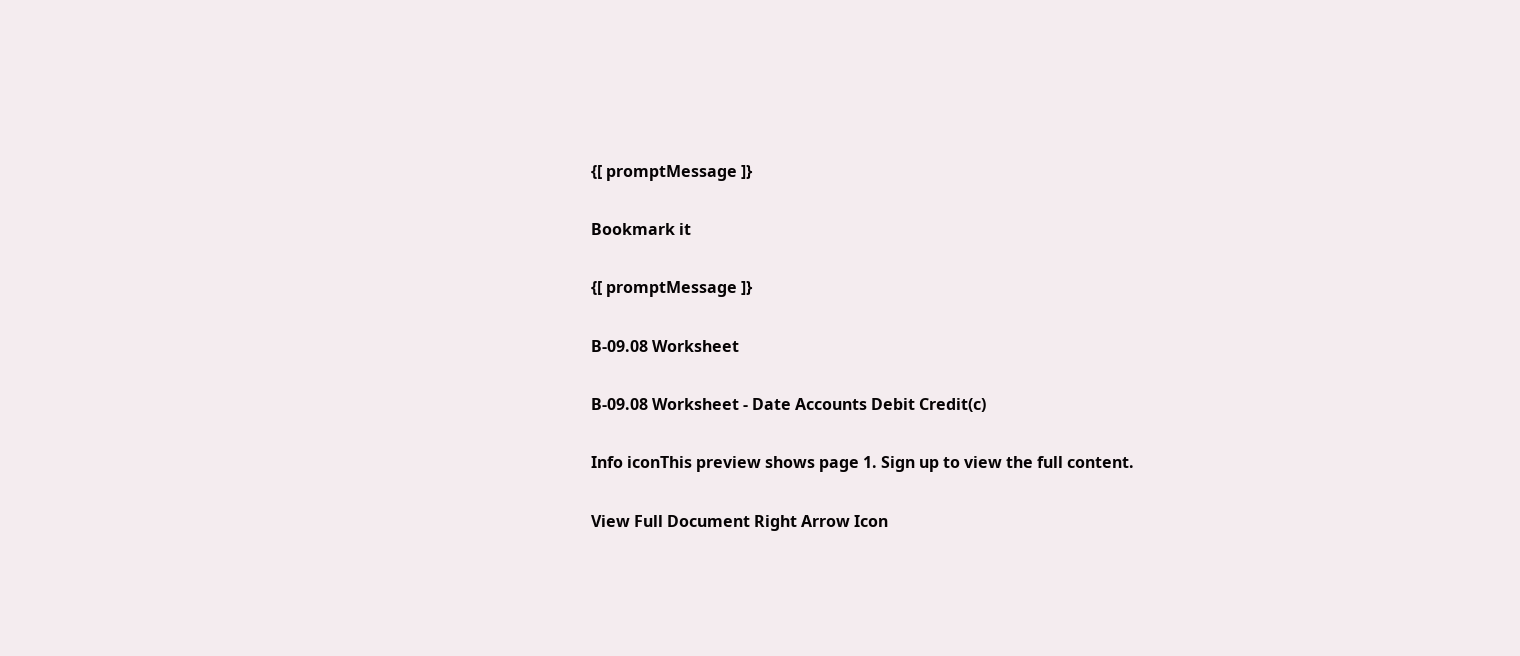{[ promptMessage ]}

Bookmark it

{[ promptMessage ]}

B-09.08 Worksheet

B-09.08 Worksheet - Date Accounts Debit Credit(c)

Info iconThis preview shows page 1. Sign up to view the full content.

View Full Document Right Arrow Icon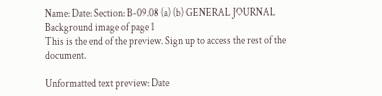Name: Date: Section: B-09.08 (a) (b) GENERAL JOURNAL
Background image of page 1
This is the end of the preview. Sign up to access the rest of the document.

Unformatted text preview: Date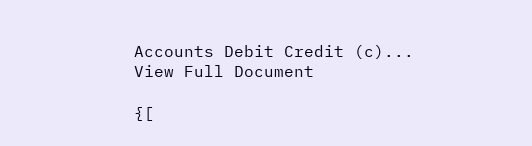Accounts Debit Credit (c)...
View Full Document

{[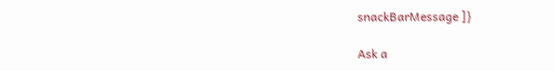snackBarMessage ]}

Ask a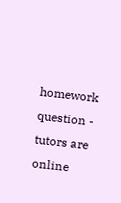homework question - tutors are online